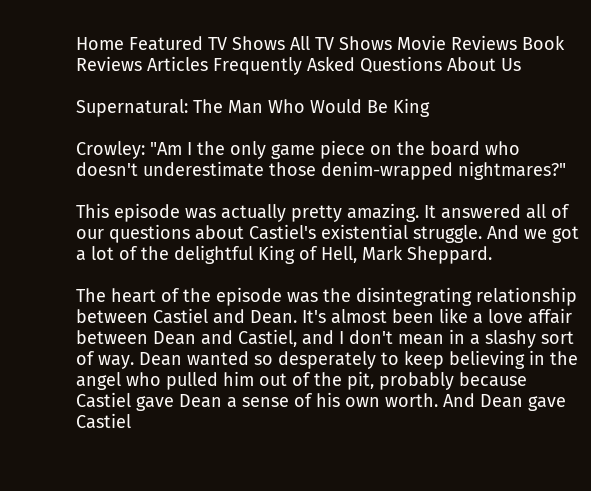Home Featured TV Shows All TV Shows Movie Reviews Book Reviews Articles Frequently Asked Questions About Us

Supernatural: The Man Who Would Be King

Crowley: "Am I the only game piece on the board who doesn't underestimate those denim-wrapped nightmares?"

This episode was actually pretty amazing. It answered all of our questions about Castiel's existential struggle. And we got a lot of the delightful King of Hell, Mark Sheppard.

The heart of the episode was the disintegrating relationship between Castiel and Dean. It's almost been like a love affair between Dean and Castiel, and I don't mean in a slashy sort of way. Dean wanted so desperately to keep believing in the angel who pulled him out of the pit, probably because Castiel gave Dean a sense of his own worth. And Dean gave Castiel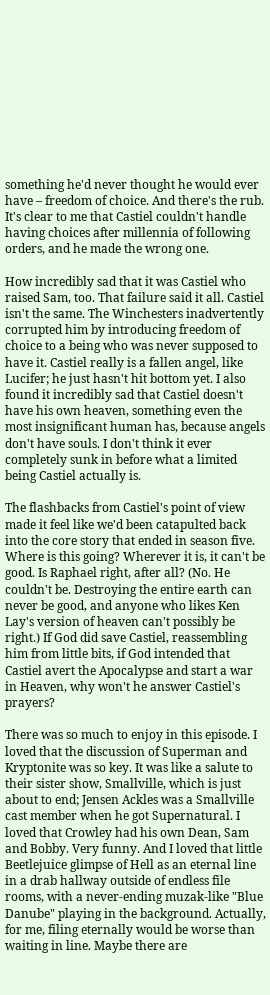something he'd never thought he would ever have – freedom of choice. And there's the rub. It's clear to me that Castiel couldn't handle having choices after millennia of following orders, and he made the wrong one.

How incredibly sad that it was Castiel who raised Sam, too. That failure said it all. Castiel isn't the same. The Winchesters inadvertently corrupted him by introducing freedom of choice to a being who was never supposed to have it. Castiel really is a fallen angel, like Lucifer; he just hasn't hit bottom yet. I also found it incredibly sad that Castiel doesn't have his own heaven, something even the most insignificant human has, because angels don't have souls. I don't think it ever completely sunk in before what a limited being Castiel actually is.

The flashbacks from Castiel's point of view made it feel like we'd been catapulted back into the core story that ended in season five. Where is this going? Wherever it is, it can't be good. Is Raphael right, after all? (No. He couldn't be. Destroying the entire earth can never be good, and anyone who likes Ken Lay's version of heaven can't possibly be right.) If God did save Castiel, reassembling him from little bits, if God intended that Castiel avert the Apocalypse and start a war in Heaven, why won't he answer Castiel's prayers?

There was so much to enjoy in this episode. I loved that the discussion of Superman and Kryptonite was so key. It was like a salute to their sister show, Smallville, which is just about to end; Jensen Ackles was a Smallville cast member when he got Supernatural. I loved that Crowley had his own Dean, Sam and Bobby. Very funny. And I loved that little Beetlejuice glimpse of Hell as an eternal line in a drab hallway outside of endless file rooms, with a never-ending muzak-like "Blue Danube" playing in the background. Actually, for me, filing eternally would be worse than waiting in line. Maybe there are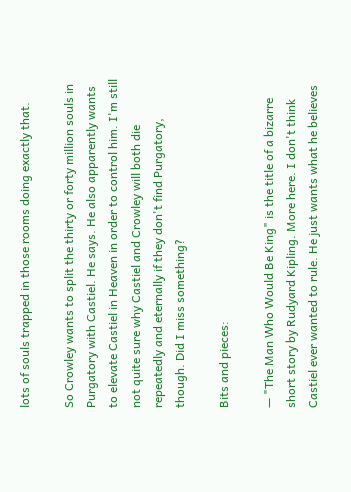lots of souls trapped in those rooms doing exactly that.

So Crowley wants to split the thirty or forty million souls in Purgatory with Castiel. He says. He also apparently wants to elevate Castiel in Heaven in order to control him. I'm still not quite sure why Castiel and Crowley will both die repeatedly and eternally if they don't find Purgatory, though. Did I miss something?

Bits and pieces:

— "The Man Who Would Be King" is the title of a bizarre short story by Rudyard Kipling. More here. I don't think Castiel ever wanted to rule. He just wants what he believes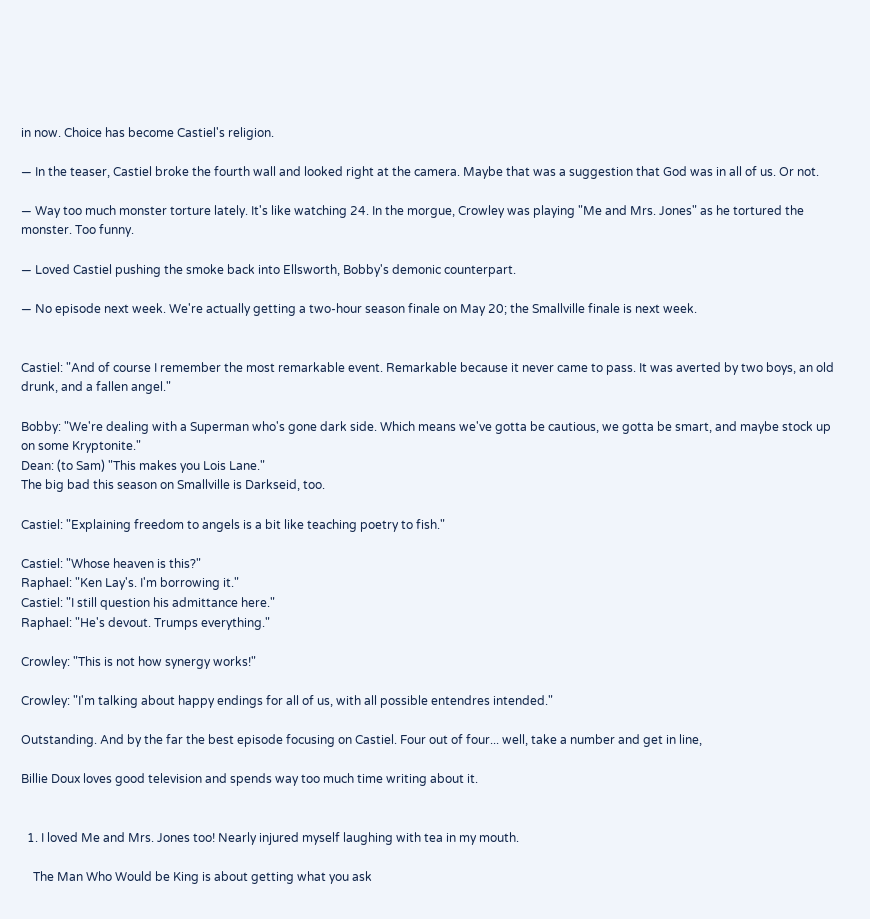in now. Choice has become Castiel's religion.

— In the teaser, Castiel broke the fourth wall and looked right at the camera. Maybe that was a suggestion that God was in all of us. Or not.

— Way too much monster torture lately. It's like watching 24. In the morgue, Crowley was playing "Me and Mrs. Jones" as he tortured the monster. Too funny.

— Loved Castiel pushing the smoke back into Ellsworth, Bobby's demonic counterpart.

— No episode next week. We're actually getting a two-hour season finale on May 20; the Smallville finale is next week.


Castiel: "And of course I remember the most remarkable event. Remarkable because it never came to pass. It was averted by two boys, an old drunk, and a fallen angel."

Bobby: "We're dealing with a Superman who's gone dark side. Which means we've gotta be cautious, we gotta be smart, and maybe stock up on some Kryptonite."
Dean: (to Sam) "This makes you Lois Lane."
The big bad this season on Smallville is Darkseid, too.

Castiel: "Explaining freedom to angels is a bit like teaching poetry to fish."

Castiel: "Whose heaven is this?"
Raphael: "Ken Lay's. I'm borrowing it."
Castiel: "I still question his admittance here."
Raphael: "He's devout. Trumps everything."

Crowley: "This is not how synergy works!"

Crowley: "I'm talking about happy endings for all of us, with all possible entendres intended."

Outstanding. And by the far the best episode focusing on Castiel. Four out of four... well, take a number and get in line,

Billie Doux loves good television and spends way too much time writing about it.


  1. I loved Me and Mrs. Jones too! Nearly injured myself laughing with tea in my mouth.

    The Man Who Would be King is about getting what you ask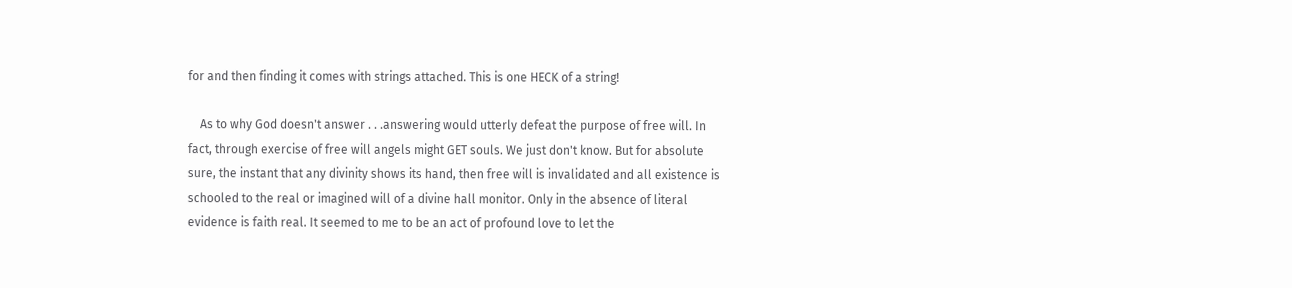for and then finding it comes with strings attached. This is one HECK of a string!

    As to why God doesn't answer . . .answering would utterly defeat the purpose of free will. In fact, through exercise of free will angels might GET souls. We just don't know. But for absolute sure, the instant that any divinity shows its hand, then free will is invalidated and all existence is schooled to the real or imagined will of a divine hall monitor. Only in the absence of literal evidence is faith real. It seemed to me to be an act of profound love to let the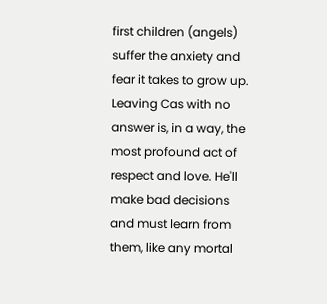first children (angels) suffer the anxiety and fear it takes to grow up. Leaving Cas with no answer is, in a way, the most profound act of respect and love. He'll make bad decisions and must learn from them, like any mortal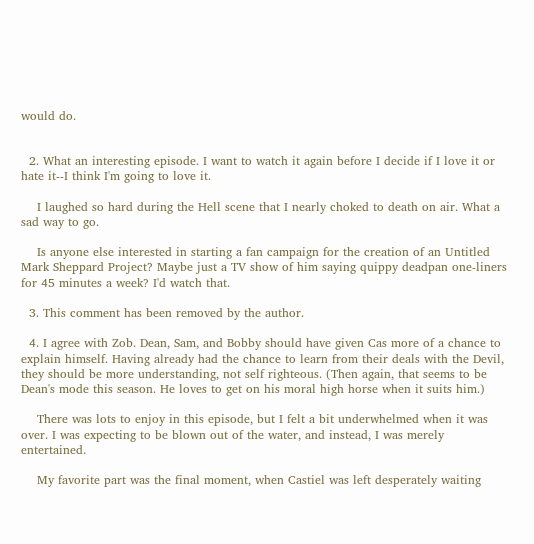would do.


  2. What an interesting episode. I want to watch it again before I decide if I love it or hate it--I think I'm going to love it.

    I laughed so hard during the Hell scene that I nearly choked to death on air. What a sad way to go.

    Is anyone else interested in starting a fan campaign for the creation of an Untitled Mark Sheppard Project? Maybe just a TV show of him saying quippy deadpan one-liners for 45 minutes a week? I'd watch that.

  3. This comment has been removed by the author.

  4. I agree with Zob. Dean, Sam, and Bobby should have given Cas more of a chance to explain himself. Having already had the chance to learn from their deals with the Devil, they should be more understanding, not self righteous. (Then again, that seems to be Dean's mode this season. He loves to get on his moral high horse when it suits him.)

    There was lots to enjoy in this episode, but I felt a bit underwhelmed when it was over. I was expecting to be blown out of the water, and instead, I was merely entertained.

    My favorite part was the final moment, when Castiel was left desperately waiting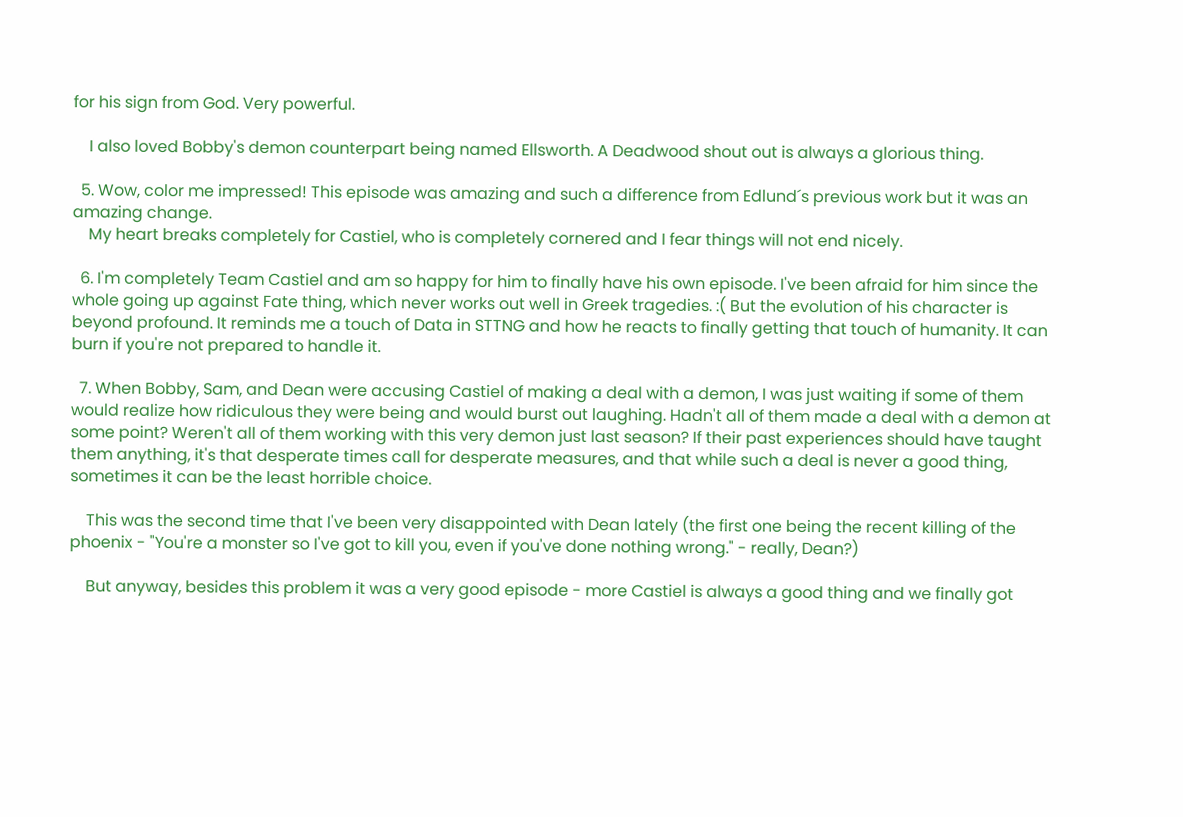for his sign from God. Very powerful.

    I also loved Bobby's demon counterpart being named Ellsworth. A Deadwood shout out is always a glorious thing.

  5. Wow, color me impressed! This episode was amazing and such a difference from Edlund´s previous work but it was an amazing change.
    My heart breaks completely for Castiel, who is completely cornered and I fear things will not end nicely.

  6. I'm completely Team Castiel and am so happy for him to finally have his own episode. I've been afraid for him since the whole going up against Fate thing, which never works out well in Greek tragedies. :( But the evolution of his character is beyond profound. It reminds me a touch of Data in STTNG and how he reacts to finally getting that touch of humanity. It can burn if you're not prepared to handle it.

  7. When Bobby, Sam, and Dean were accusing Castiel of making a deal with a demon, I was just waiting if some of them would realize how ridiculous they were being and would burst out laughing. Hadn't all of them made a deal with a demon at some point? Weren't all of them working with this very demon just last season? If their past experiences should have taught them anything, it's that desperate times call for desperate measures, and that while such a deal is never a good thing, sometimes it can be the least horrible choice.

    This was the second time that I've been very disappointed with Dean lately (the first one being the recent killing of the phoenix - "You're a monster so I've got to kill you, even if you've done nothing wrong." - really, Dean?)

    But anyway, besides this problem it was a very good episode - more Castiel is always a good thing and we finally got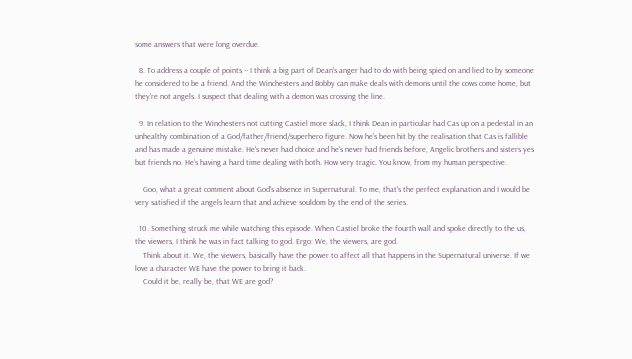some answers that were long overdue.

  8. To address a couple of points -- I think a big part of Dean's anger had to do with being spied on and lied to by someone he considered to be a friend. And the Winchesters and Bobby can make deals with demons until the cows come home, but they're not angels. I suspect that dealing with a demon was crossing the line.

  9. In relation to the Winchesters not cutting Castiel more slack, I think Dean in particular had Cas up on a pedestal in an unhealthy combination of a God/father/friend/superhero figure. Now he's been hit by the realisation that Cas is fallible and has made a genuine mistake. He's never had choice and he's never had friends before, Angelic brothers and sisters yes but friends no. He's having a hard time dealing with both. How very tragic. You know, from my human perspective.

    Goo, what a great comment about God's absence in Supernatural. To me, that's the perfect explanation and I would be very satisfied if the angels learn that and achieve souldom by the end of the series.

  10. Something struck me while watching this episode. When Castiel broke the fourth wall and spoke directly to the us, the viewers, I think he was in fact talking to god. Ergo: We, the viewers, are god.
    Think about it. We, the viewers, basically have the power to affect all that happens in the Supernatural universe. If we love a character WE have the power to bring it back.
    Could it be, really be, that WE are god?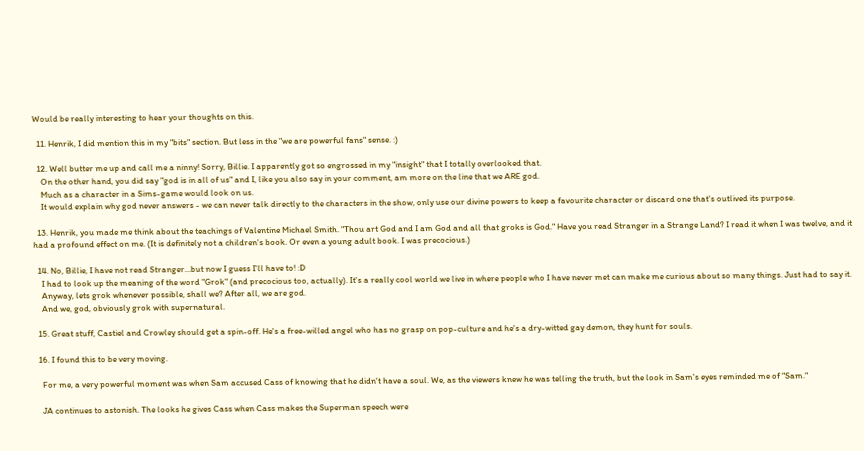Would be really interesting to hear your thoughts on this.

  11. Henrik, I did mention this in my "bits" section. But less in the "we are powerful fans" sense. :)

  12. Well butter me up and call me a ninny! Sorry, Billie. I apparently got so engrossed in my "insight" that I totally overlooked that.
    On the other hand, you did say "god is in all of us" and I, like you also say in your comment, am more on the line that we ARE god.
    Much as a character in a Sims-game would look on us.
    It would explain why god never answers - we can never talk directly to the characters in the show, only use our divine powers to keep a favourite character or discard one that's outlived its purpose.

  13. Henrik, you made me think about the teachings of Valentine Michael Smith. "Thou art God and I am God and all that groks is God." Have you read Stranger in a Strange Land? I read it when I was twelve, and it had a profound effect on me. (It is definitely not a children's book. Or even a young adult book. I was precocious.)

  14. No, Billie, I have not read Stranger...but now I guess I'll have to! :D
    I had to look up the meaning of the word "Grok" (and precocious too, actually). It's a really cool world we live in where people who I have never met can make me curious about so many things. Just had to say it.
    Anyway, lets grok whenever possible, shall we? After all, we are god.
    And we, god, obviously grok with supernatural.

  15. Great stuff, Castiel and Crowley should get a spin-off. He's a free-willed angel who has no grasp on pop-culture and he's a dry-witted gay demon, they hunt for souls.

  16. I found this to be very moving.

    For me, a very powerful moment was when Sam accused Cass of knowing that he didn't have a soul. We, as the viewers knew he was telling the truth, but the look in Sam's eyes reminded me of "Sam."

    JA continues to astonish. The looks he gives Cass when Cass makes the Superman speech were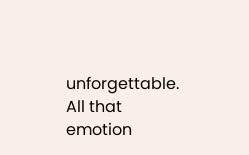unforgettable. All that emotion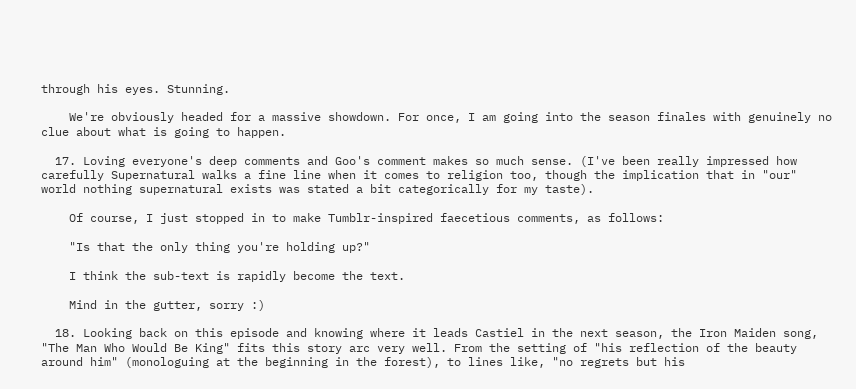through his eyes. Stunning.

    We're obviously headed for a massive showdown. For once, I am going into the season finales with genuinely no clue about what is going to happen.

  17. Loving everyone's deep comments and Goo's comment makes so much sense. (I've been really impressed how carefully Supernatural walks a fine line when it comes to religion too, though the implication that in "our" world nothing supernatural exists was stated a bit categorically for my taste).

    Of course, I just stopped in to make Tumblr-inspired faecetious comments, as follows:

    "Is that the only thing you're holding up?"

    I think the sub-text is rapidly become the text.

    Mind in the gutter, sorry :)

  18. Looking back on this episode and knowing where it leads Castiel in the next season, the Iron Maiden song, "The Man Who Would Be King" fits this story arc very well. From the setting of "his reflection of the beauty around him" (monologuing at the beginning in the forest), to lines like, "no regrets but his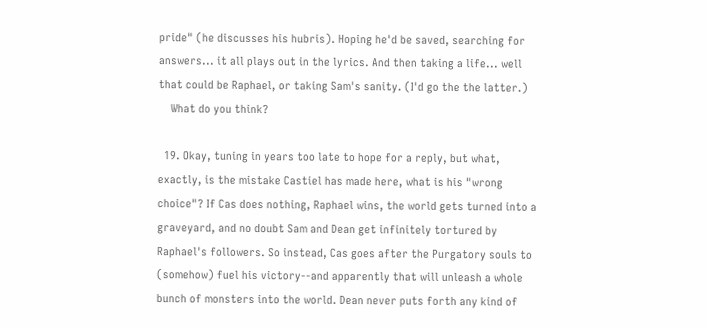pride" (he discusses his hubris). Hoping he'd be saved, searching for answers... it all plays out in the lyrics. And then taking a life... well that could be Raphael, or taking Sam's sanity. (I'd go the the latter.)
    What do you think?

  19. Okay, tuning in years too late to hope for a reply, but what, exactly, is the mistake Castiel has made here, what is his "wrong choice"? If Cas does nothing, Raphael wins, the world gets turned into a graveyard, and no doubt Sam and Dean get infinitely tortured by Raphael's followers. So instead, Cas goes after the Purgatory souls to (somehow) fuel his victory--and apparently that will unleash a whole bunch of monsters into the world. Dean never puts forth any kind of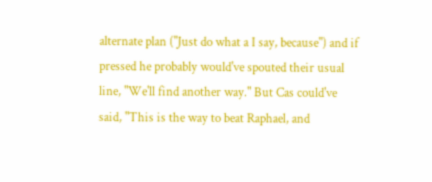alternate plan ("Just do what a I say, because") and if pressed he probably would've spouted their usual line, "We'll find another way." But Cas could've said, "This is the way to beat Raphael, and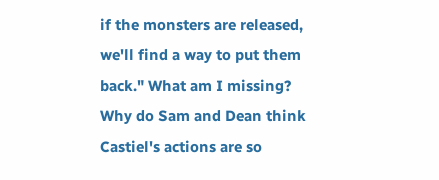if the monsters are released, we'll find a way to put them back." What am I missing? Why do Sam and Dean think Castiel's actions are so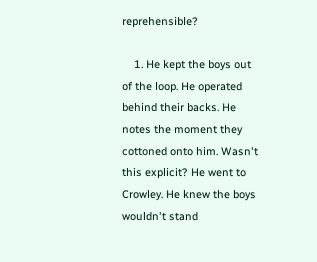reprehensible?

    1. He kept the boys out of the loop. He operated behind their backs. He notes the moment they cottoned onto him. Wasn't this explicit? He went to Crowley. He knew the boys wouldn't stand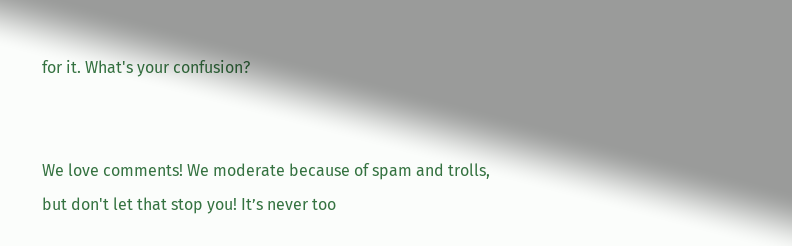for it. What's your confusion?


We love comments! We moderate because of spam and trolls, but don't let that stop you! It’s never too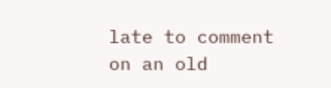late to comment on an old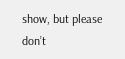show, but please don’t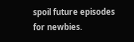spoil future episodes for newbies.